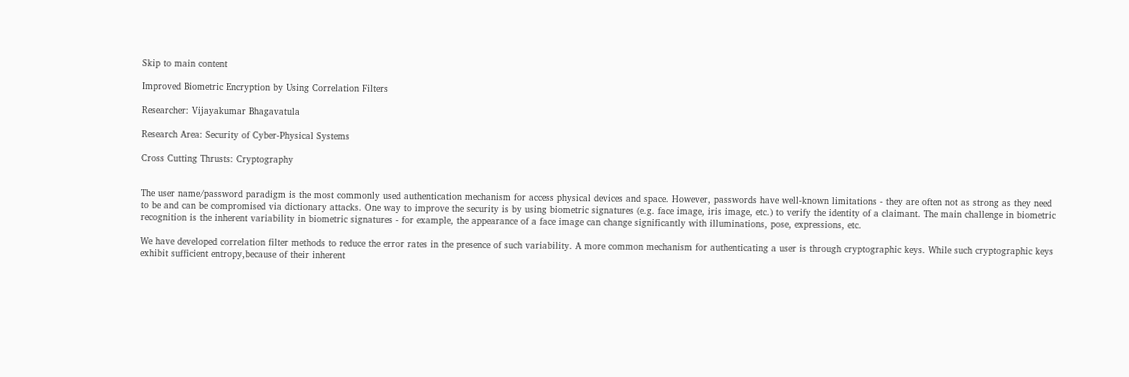Skip to main content

Improved Biometric Encryption by Using Correlation Filters

Researcher: Vijayakumar Bhagavatula

Research Area: Security of Cyber-Physical Systems

Cross Cutting Thrusts: Cryptography


The user name/password paradigm is the most commonly used authentication mechanism for access physical devices and space. However, passwords have well-known limitations - they are often not as strong as they need to be and can be compromised via dictionary attacks. One way to improve the security is by using biometric signatures (e.g. face image, iris image, etc.) to verify the identity of a claimant. The main challenge in biometric recognition is the inherent variability in biometric signatures - for example, the appearance of a face image can change significantly with illuminations, pose, expressions, etc.

We have developed correlation filter methods to reduce the error rates in the presence of such variability. A more common mechanism for authenticating a user is through cryptographic keys. While such cryptographic keys exhibit sufficient entropy,because of their inherent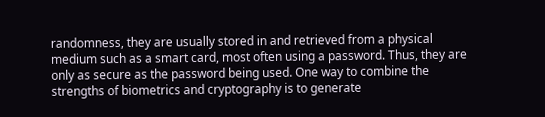randomness, they are usually stored in and retrieved from a physical medium such as a smart card, most often using a password. Thus, they are only as secure as the password being used. One way to combine the strengths of biometrics and cryptography is to generate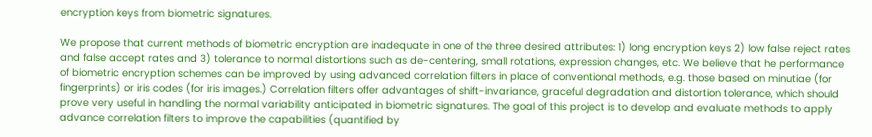encryption keys from biometric signatures.

We propose that current methods of biometric encryption are inadequate in one of the three desired attributes: 1) long encryption keys 2) low false reject rates and false accept rates and 3) tolerance to normal distortions such as de-centering, small rotations, expression changes, etc. We believe that he performance of biometric encryption schemes can be improved by using advanced correlation filters in place of conventional methods, e.g. those based on minutiae (for fingerprints) or iris codes (for iris images.) Correlation filters offer advantages of shift-invariance, graceful degradation and distortion tolerance, which should prove very useful in handling the normal variability anticipated in biometric signatures. The goal of this project is to develop and evaluate methods to apply advance correlation filters to improve the capabilities (quantified by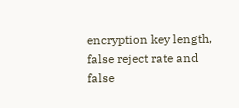encryption key length, false reject rate and false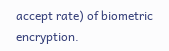accept rate) of biometric encryption.